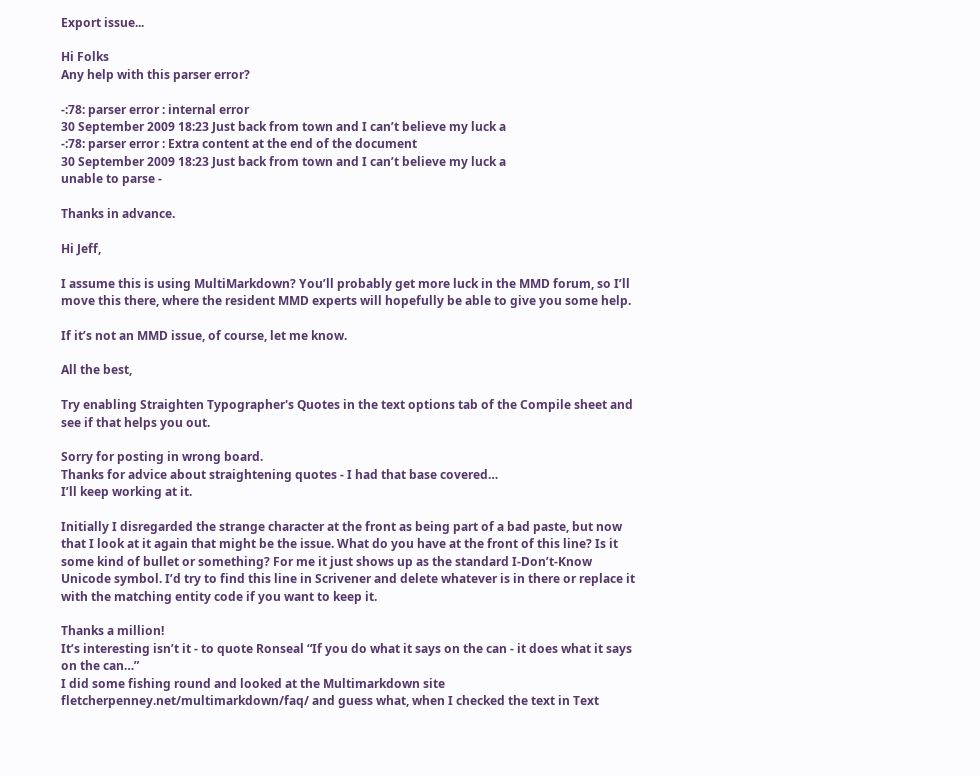Export issue...

Hi Folks
Any help with this parser error?

-:78: parser error : internal error
30 September 2009 18:23 Just back from town and I can’t believe my luck a
-:78: parser error : Extra content at the end of the document
30 September 2009 18:23 Just back from town and I can’t believe my luck a
unable to parse -

Thanks in advance.

Hi Jeff,

I assume this is using MultiMarkdown? You’ll probably get more luck in the MMD forum, so I’ll move this there, where the resident MMD experts will hopefully be able to give you some help.

If it’s not an MMD issue, of course, let me know.

All the best,

Try enabling Straighten Typographer's Quotes in the text options tab of the Compile sheet and see if that helps you out.

Sorry for posting in wrong board.
Thanks for advice about straightening quotes - I had that base covered…
I’ll keep working at it.

Initially I disregarded the strange character at the front as being part of a bad paste, but now that I look at it again that might be the issue. What do you have at the front of this line? Is it some kind of bullet or something? For me it just shows up as the standard I-Don’t-Know Unicode symbol. I’d try to find this line in Scrivener and delete whatever is in there or replace it with the matching entity code if you want to keep it.

Thanks a million!
It’s interesting isn’t it - to quote Ronseal “If you do what it says on the can - it does what it says on the can…”
I did some fishing round and looked at the Multimarkdown site fletcherpenney.net/multimarkdown/faq/ and guess what, when I checked the text in Text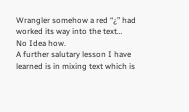Wrangler somehow a red “¿” had worked its way into the text…
No Idea how.
A further salutary lesson I have learned is in mixing text which is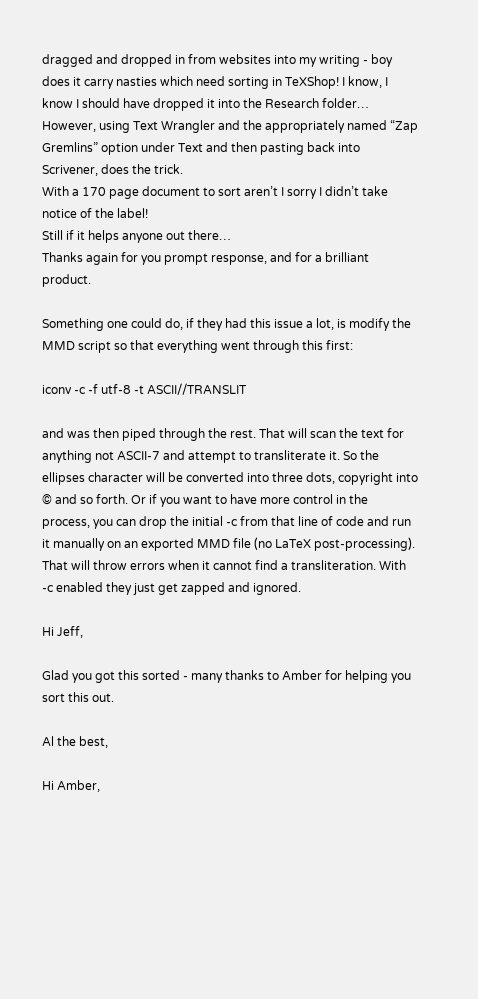dragged and dropped in from websites into my writing - boy does it carry nasties which need sorting in TeXShop! I know, I know I should have dropped it into the Research folder… However, using Text Wrangler and the appropriately named “Zap Gremlins” option under Text and then pasting back into Scrivener, does the trick.
With a 170 page document to sort aren’t I sorry I didn’t take notice of the label!
Still if it helps anyone out there…
Thanks again for you prompt response, and for a brilliant product.

Something one could do, if they had this issue a lot, is modify the MMD script so that everything went through this first:

iconv -c -f utf-8 -t ASCII//TRANSLIT

and was then piped through the rest. That will scan the text for anything not ASCII-7 and attempt to transliterate it. So the ellipses character will be converted into three dots, copyright into © and so forth. Or if you want to have more control in the process, you can drop the initial -c from that line of code and run it manually on an exported MMD file (no LaTeX post-processing). That will throw errors when it cannot find a transliteration. With -c enabled they just get zapped and ignored.

Hi Jeff,

Glad you got this sorted - many thanks to Amber for helping you sort this out.

Al the best,

Hi Amber,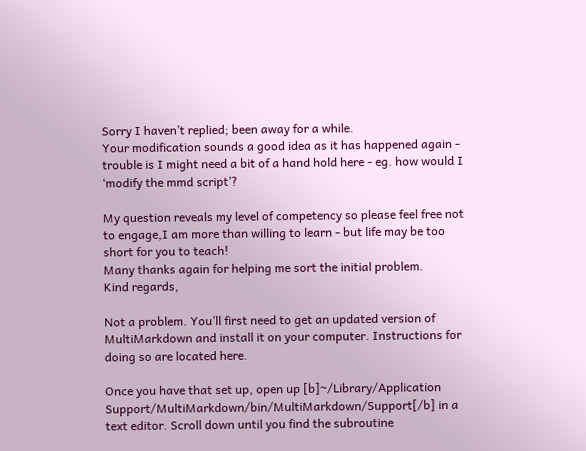Sorry I haven’t replied; been away for a while.
Your modification sounds a good idea as it has happened again - trouble is I might need a bit of a hand hold here - eg. how would I ‘modify the mmd script’?

My question reveals my level of competency so please feel free not to engage,I am more than willing to learn - but life may be too short for you to teach!
Many thanks again for helping me sort the initial problem.
Kind regards,

Not a problem. You’ll first need to get an updated version of MultiMarkdown and install it on your computer. Instructions for doing so are located here.

Once you have that set up, open up [b]~/Library/Application Support/MultiMarkdown/bin/MultiMarkdown/Support[/b] in a text editor. Scroll down until you find the subroutine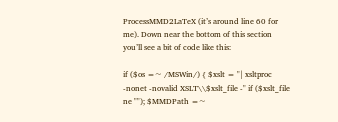ProcessMMD2LaTeX (it’s around line 60 for me). Down near the bottom of this section you’ll see a bit of code like this:

if ($os =~ /MSWin/) { $xslt = "| xsltproc -nonet -novalid XSLT\\$xslt_file -" if ($xslt_file ne ""); $MMDPath =~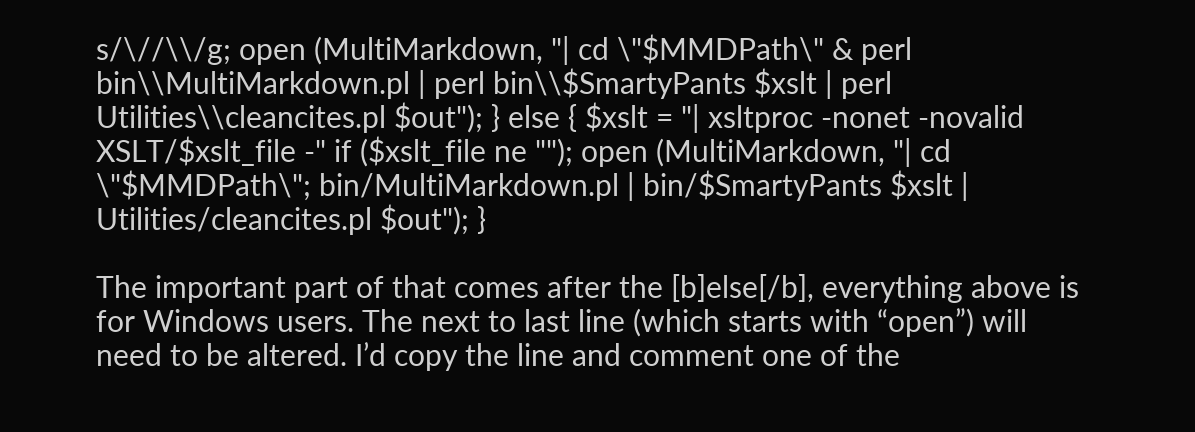s/\//\\/g; open (MultiMarkdown, "| cd \"$MMDPath\" & perl bin\\MultiMarkdown.pl | perl bin\\$SmartyPants $xslt | perl Utilities\\cleancites.pl $out"); } else { $xslt = "| xsltproc -nonet -novalid XSLT/$xslt_file -" if ($xslt_file ne ""); open (MultiMarkdown, "| cd \"$MMDPath\"; bin/MultiMarkdown.pl | bin/$SmartyPants $xslt | Utilities/cleancites.pl $out"); }

The important part of that comes after the [b]else[/b], everything above is for Windows users. The next to last line (which starts with “open”) will need to be altered. I’d copy the line and comment one of the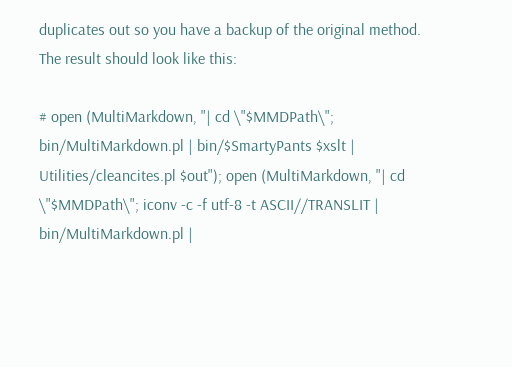duplicates out so you have a backup of the original method. The result should look like this:

# open (MultiMarkdown, "| cd \"$MMDPath\"; bin/MultiMarkdown.pl | bin/$SmartyPants $xslt | Utilities/cleancites.pl $out"); open (MultiMarkdown, "| cd \"$MMDPath\"; iconv -c -f utf-8 -t ASCII//TRANSLIT | bin/MultiMarkdown.pl |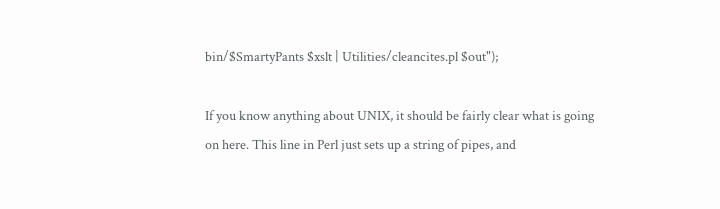bin/$SmartyPants $xslt | Utilities/cleancites.pl $out");

If you know anything about UNIX, it should be fairly clear what is going on here. This line in Perl just sets up a string of pipes, and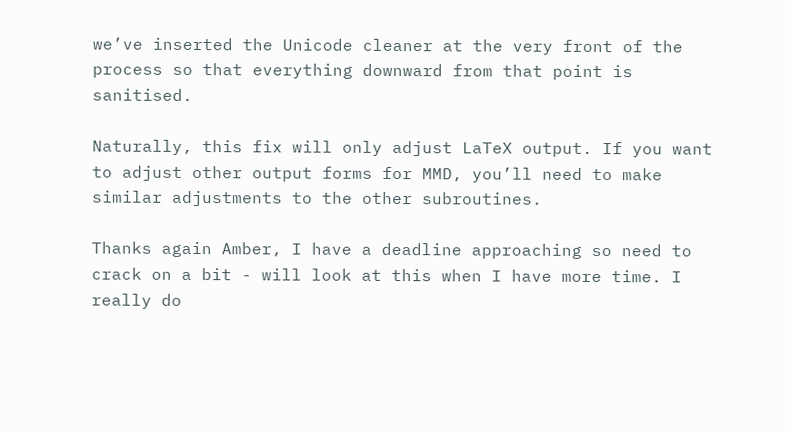we’ve inserted the Unicode cleaner at the very front of the process so that everything downward from that point is sanitised.

Naturally, this fix will only adjust LaTeX output. If you want to adjust other output forms for MMD, you’ll need to make similar adjustments to the other subroutines.

Thanks again Amber, I have a deadline approaching so need to crack on a bit - will look at this when I have more time. I really do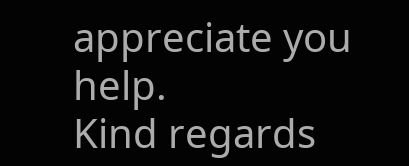appreciate you help.
Kind regards